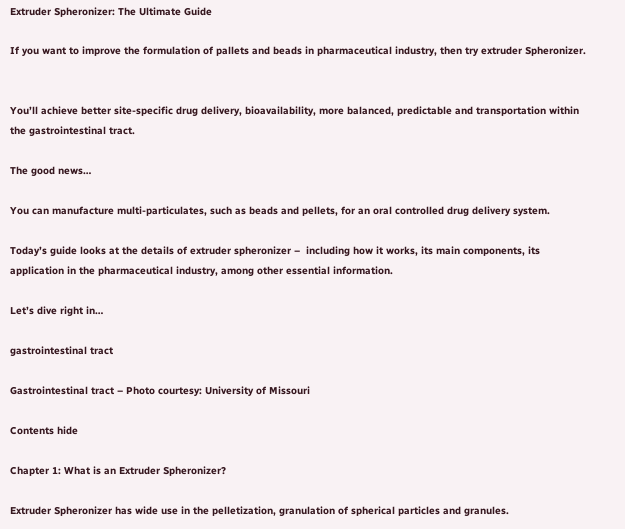Extruder Spheronizer: The Ultimate Guide

If you want to improve the formulation of pallets and beads in pharmaceutical industry, then try extruder Spheronizer.


You’ll achieve better site-specific drug delivery, bioavailability, more balanced, predictable and transportation within the gastrointestinal tract.

The good news…

You can manufacture multi-particulates, such as beads and pellets, for an oral controlled drug delivery system.

Today’s guide looks at the details of extruder spheronizer –  including how it works, its main components, its application in the pharmaceutical industry, among other essential information.

Let’s dive right in…

gastrointestinal tract

Gastrointestinal tract – Photo courtesy: University of Missouri

Contents hide

Chapter 1: What is an Extruder Spheronizer?

Extruder Spheronizer has wide use in the pelletization, granulation of spherical particles and granules.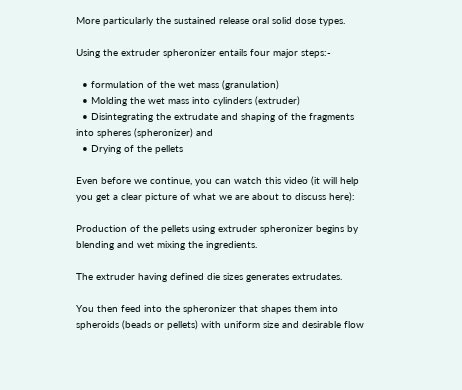More particularly the sustained release oral solid dose types.

Using the extruder spheronizer entails four major steps:-

  • formulation of the wet mass (granulation)
  • Molding the wet mass into cylinders (extruder)
  • Disintegrating the extrudate and shaping of the fragments into spheres (spheronizer) and
  • Drying of the pellets

Even before we continue, you can watch this video (it will help you get a clear picture of what we are about to discuss here):

Production of the pellets using extruder spheronizer begins by blending and wet mixing the ingredients.

The extruder having defined die sizes generates extrudates.

You then feed into the spheronizer that shapes them into spheroids (beads or pellets) with uniform size and desirable flow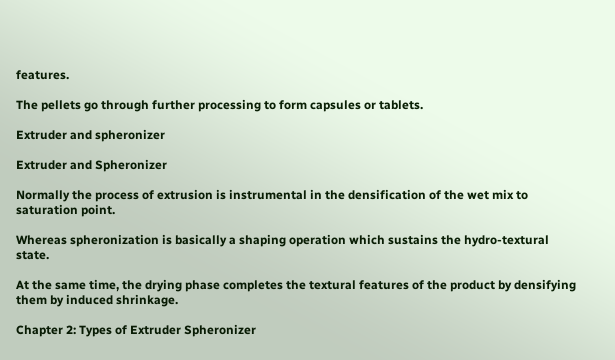features.

The pellets go through further processing to form capsules or tablets.

Extruder and spheronizer

Extruder and Spheronizer

Normally the process of extrusion is instrumental in the densification of the wet mix to saturation point.

Whereas spheronization is basically a shaping operation which sustains the hydro-textural state.

At the same time, the drying phase completes the textural features of the product by densifying them by induced shrinkage.

Chapter 2: Types of Extruder Spheronizer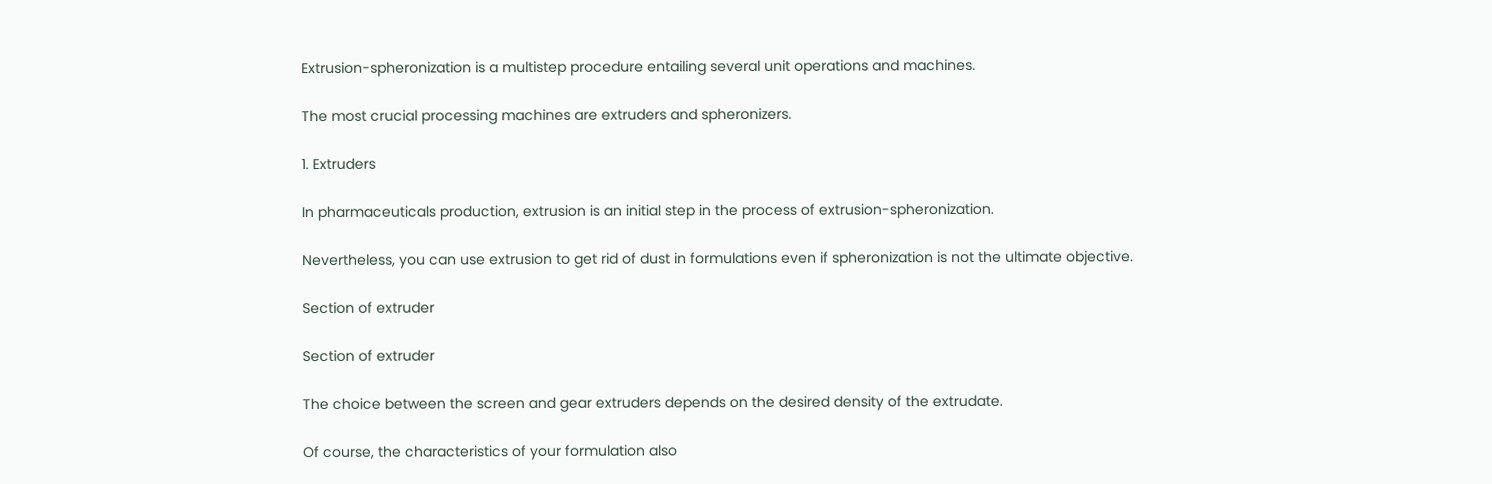Extrusion-spheronization is a multistep procedure entailing several unit operations and machines.

The most crucial processing machines are extruders and spheronizers.

1. Extruders

In pharmaceuticals production, extrusion is an initial step in the process of extrusion-spheronization.

Nevertheless, you can use extrusion to get rid of dust in formulations even if spheronization is not the ultimate objective.

Section of extruder

Section of extruder

The choice between the screen and gear extruders depends on the desired density of the extrudate.

Of course, the characteristics of your formulation also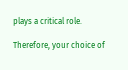plays a critical role.

Therefore, your choice of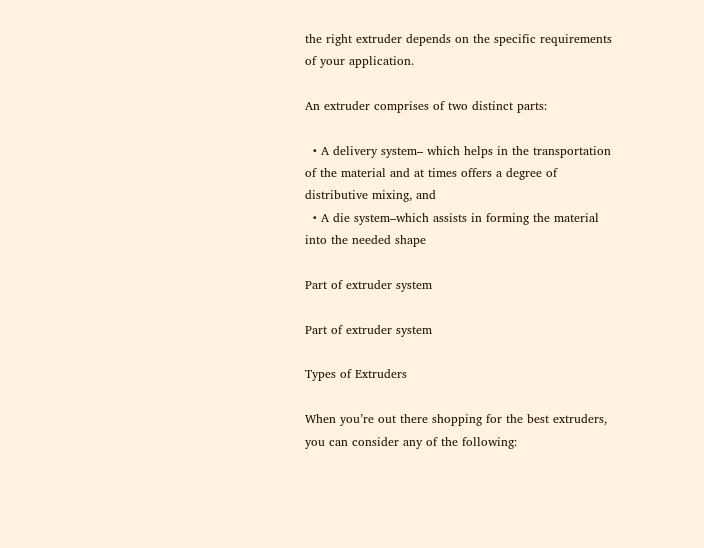the right extruder depends on the specific requirements of your application.

An extruder comprises of two distinct parts:

  • A delivery system– which helps in the transportation of the material and at times offers a degree of distributive mixing, and
  • A die system–which assists in forming the material into the needed shape

Part of extruder system

Part of extruder system

Types of Extruders

When you’re out there shopping for the best extruders, you can consider any of the following: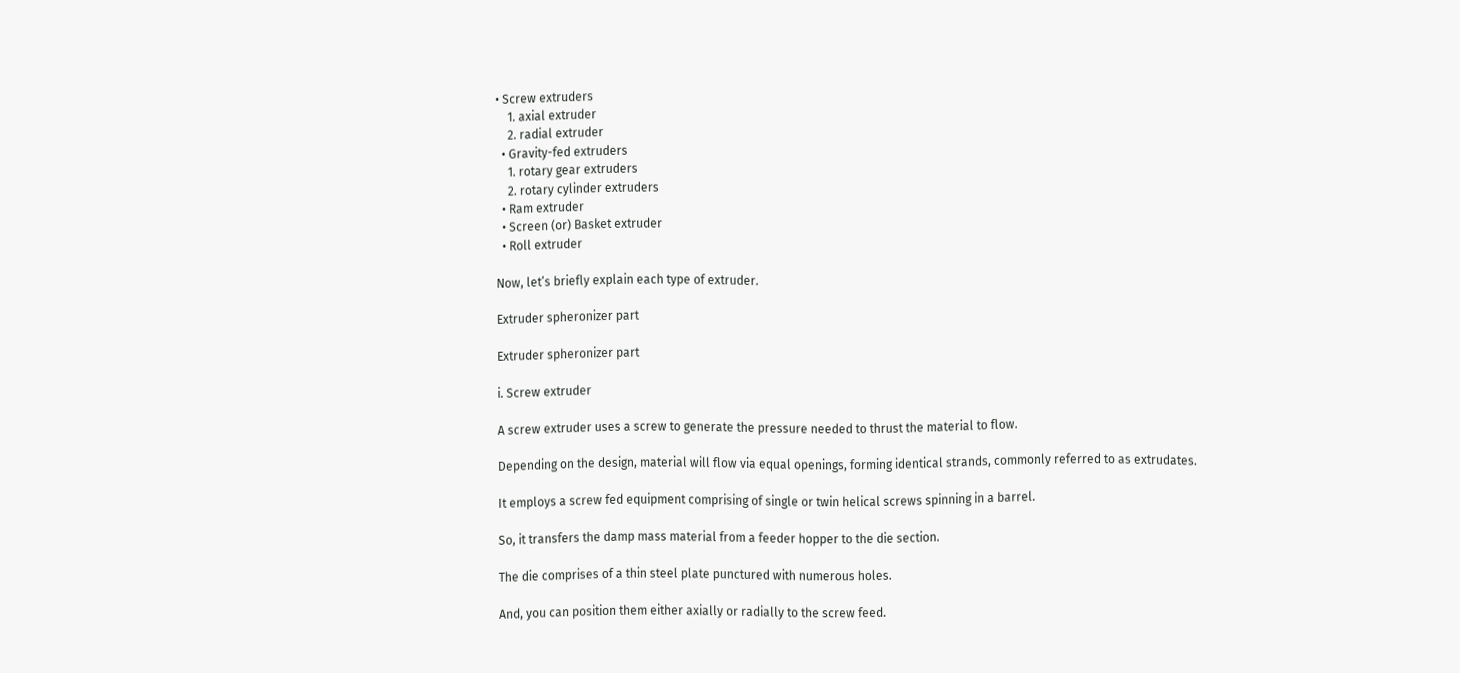• Screw extruders
    1. axial extruder
    2. radial extruder
  • Gravity-fed extruders
    1. rotary gear extruders
    2. rotary cylinder extruders
  • Ram extruder
  • Screen (or) Basket extruder
  • Roll extruder

Now, let’s briefly explain each type of extruder.

Extruder spheronizer part

Extruder spheronizer part

i. Screw extruder

A screw extruder uses a screw to generate the pressure needed to thrust the material to flow.

Depending on the design, material will flow via equal openings, forming identical strands, commonly referred to as extrudates.

It employs a screw fed equipment comprising of single or twin helical screws spinning in a barrel.

So, it transfers the damp mass material from a feeder hopper to the die section.

The die comprises of a thin steel plate punctured with numerous holes.

And, you can position them either axially or radially to the screw feed.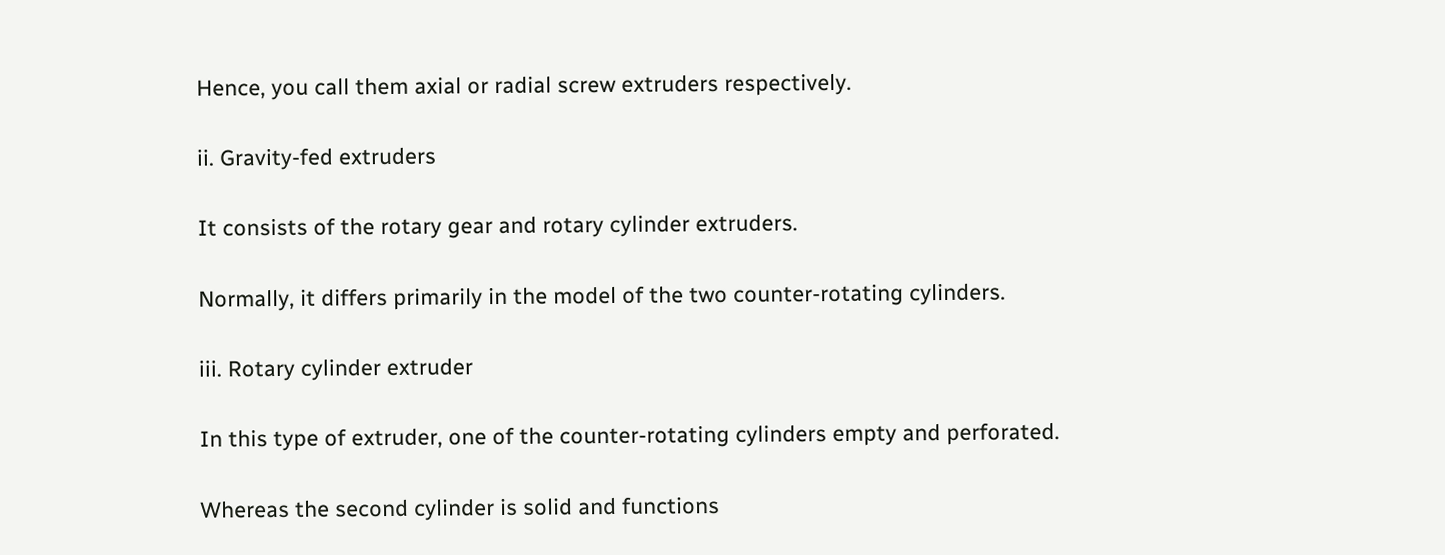Hence, you call them axial or radial screw extruders respectively.

ii. Gravity-fed extruders

It consists of the rotary gear and rotary cylinder extruders.

Normally, it differs primarily in the model of the two counter-rotating cylinders.

iii. Rotary cylinder extruder

In this type of extruder, one of the counter-rotating cylinders empty and perforated.

Whereas the second cylinder is solid and functions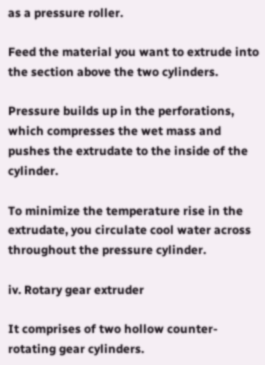as a pressure roller.

Feed the material you want to extrude into the section above the two cylinders.

Pressure builds up in the perforations, which compresses the wet mass and pushes the extrudate to the inside of the cylinder.

To minimize the temperature rise in the extrudate, you circulate cool water across throughout the pressure cylinder.

iv. Rotary gear extruder

It comprises of two hollow counter-rotating gear cylinders.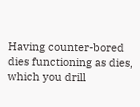Having counter-bored dies functioning as dies, which you drill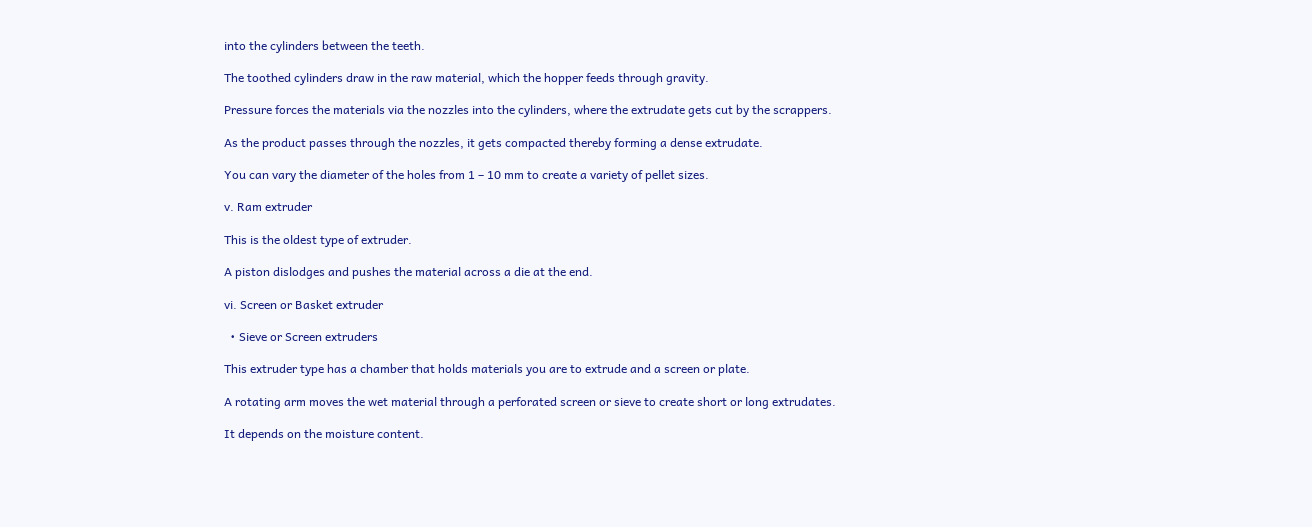into the cylinders between the teeth.

The toothed cylinders draw in the raw material, which the hopper feeds through gravity.

Pressure forces the materials via the nozzles into the cylinders, where the extrudate gets cut by the scrappers.

As the product passes through the nozzles, it gets compacted thereby forming a dense extrudate.

You can vary the diameter of the holes from 1 – 10 mm to create a variety of pellet sizes.

v. Ram extruder

This is the oldest type of extruder.

A piston dislodges and pushes the material across a die at the end.

vi. Screen or Basket extruder

  • Sieve or Screen extruders

This extruder type has a chamber that holds materials you are to extrude and a screen or plate.

A rotating arm moves the wet material through a perforated screen or sieve to create short or long extrudates.

It depends on the moisture content.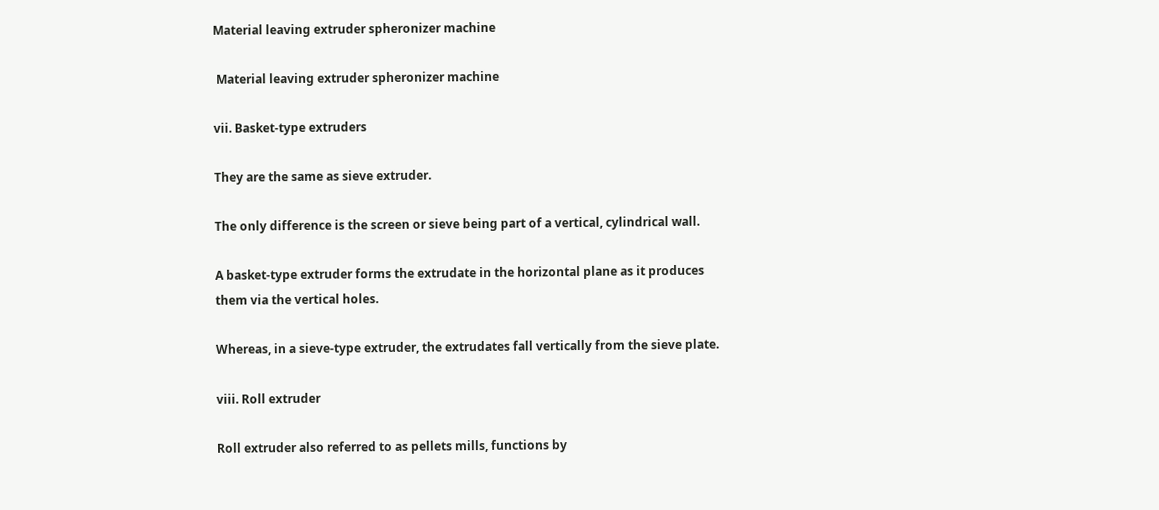Material leaving extruder spheronizer machine

 Material leaving extruder spheronizer machine

vii. Basket-type extruders

They are the same as sieve extruder.

The only difference is the screen or sieve being part of a vertical, cylindrical wall.

A basket-type extruder forms the extrudate in the horizontal plane as it produces them via the vertical holes.

Whereas, in a sieve-type extruder, the extrudates fall vertically from the sieve plate.

viii. Roll extruder

Roll extruder also referred to as pellets mills, functions by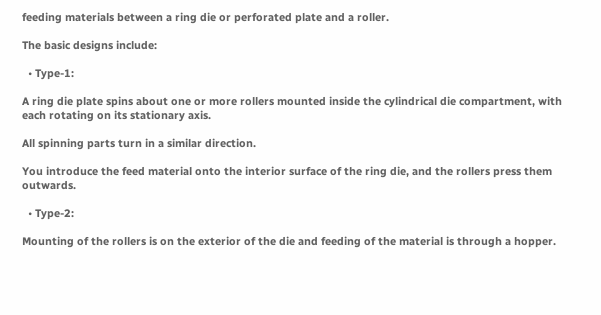feeding materials between a ring die or perforated plate and a roller.

The basic designs include:

  • Type-1:

A ring die plate spins about one or more rollers mounted inside the cylindrical die compartment, with each rotating on its stationary axis.

All spinning parts turn in a similar direction.

You introduce the feed material onto the interior surface of the ring die, and the rollers press them outwards.

  • Type-2:

Mounting of the rollers is on the exterior of the die and feeding of the material is through a hopper.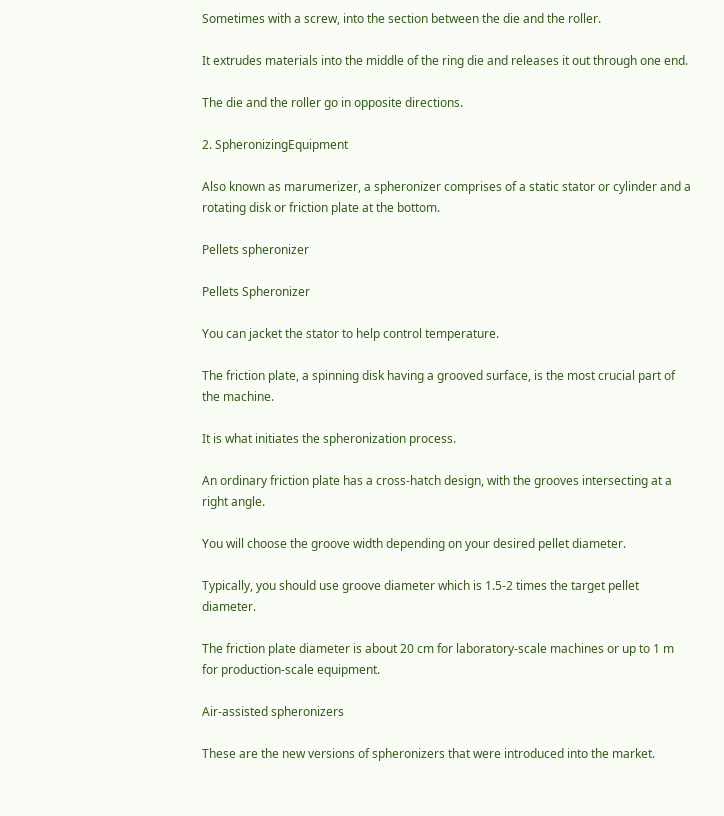Sometimes with a screw, into the section between the die and the roller.

It extrudes materials into the middle of the ring die and releases it out through one end.

The die and the roller go in opposite directions.

2. SpheronizingEquipment

Also known as marumerizer, a spheronizer comprises of a static stator or cylinder and a rotating disk or friction plate at the bottom.

Pellets spheronizer

Pellets Spheronizer

You can jacket the stator to help control temperature.

The friction plate, a spinning disk having a grooved surface, is the most crucial part of the machine.

It is what initiates the spheronization process.

An ordinary friction plate has a cross-hatch design, with the grooves intersecting at a right angle.

You will choose the groove width depending on your desired pellet diameter.

Typically, you should use groove diameter which is 1.5-2 times the target pellet diameter.

The friction plate diameter is about 20 cm for laboratory-scale machines or up to 1 m for production-scale equipment.

Air-assisted spheronizers

These are the new versions of spheronizers that were introduced into the market.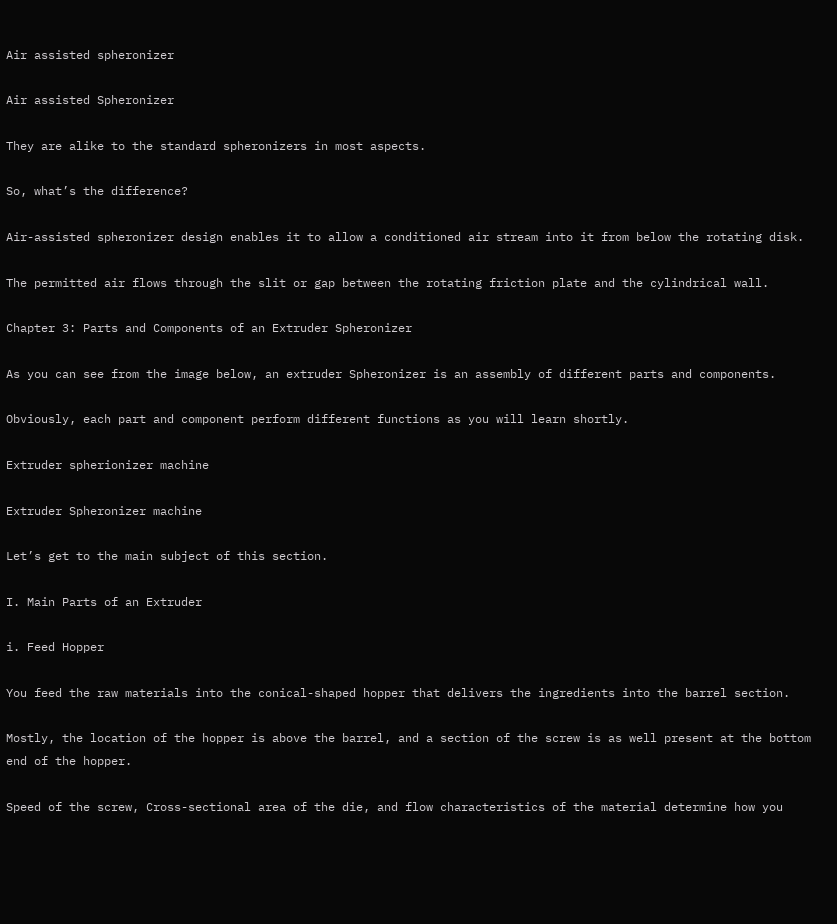Air assisted spheronizer

Air assisted Spheronizer

They are alike to the standard spheronizers in most aspects.

So, what’s the difference?

Air-assisted spheronizer design enables it to allow a conditioned air stream into it from below the rotating disk.

The permitted air flows through the slit or gap between the rotating friction plate and the cylindrical wall.

Chapter 3: Parts and Components of an Extruder Spheronizer

As you can see from the image below, an extruder Spheronizer is an assembly of different parts and components.

Obviously, each part and component perform different functions as you will learn shortly.

Extruder spherionizer machine

Extruder Spheronizer machine

Let’s get to the main subject of this section.

I. Main Parts of an Extruder

i. Feed Hopper

You feed the raw materials into the conical-shaped hopper that delivers the ingredients into the barrel section.

Mostly, the location of the hopper is above the barrel, and a section of the screw is as well present at the bottom end of the hopper.

Speed of the screw, Cross-sectional area of the die, and flow characteristics of the material determine how you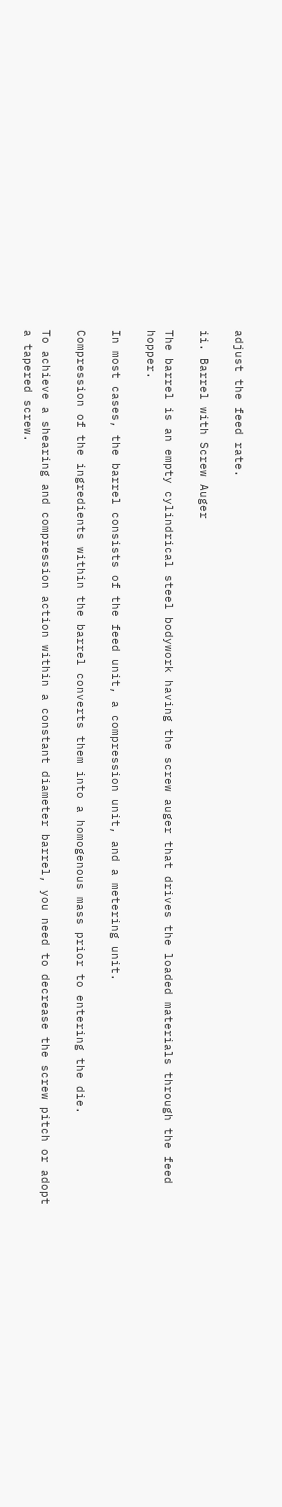adjust the feed rate.

ii. Barrel with Screw Auger

The barrel is an empty cylindrical steel bodywork having the screw auger that drives the loaded materials through the feed hopper.

In most cases, the barrel consists of the feed unit, a compression unit, and a metering unit.

Compression of the ingredients within the barrel converts them into a homogenous mass prior to entering the die.

To achieve a shearing and compression action within a constant diameter barrel, you need to decrease the screw pitch or adopt a tapered screw.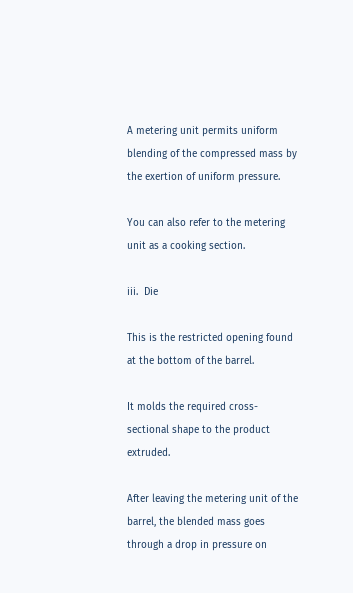A metering unit permits uniform blending of the compressed mass by the exertion of uniform pressure.

You can also refer to the metering unit as a cooking section.

iii.  Die

This is the restricted opening found at the bottom of the barrel.

It molds the required cross-sectional shape to the product extruded.

After leaving the metering unit of the barrel, the blended mass goes through a drop in pressure on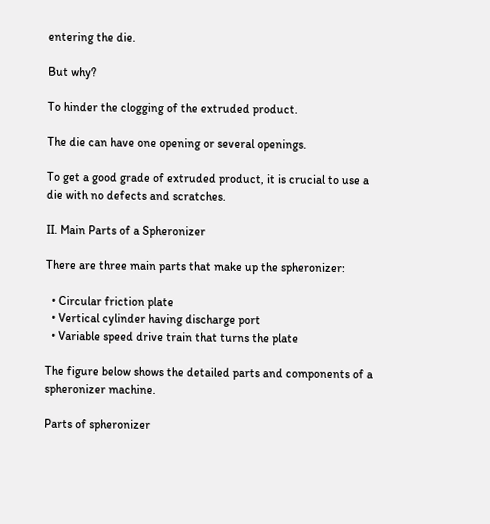entering the die.

But why?

To hinder the clogging of the extruded product.

The die can have one opening or several openings.

To get a good grade of extruded product, it is crucial to use a die with no defects and scratches.

II. Main Parts of a Spheronizer

There are three main parts that make up the spheronizer:

  • Circular friction plate
  • Vertical cylinder having discharge port
  • Variable speed drive train that turns the plate

The figure below shows the detailed parts and components of a spheronizer machine.

Parts of spheronizer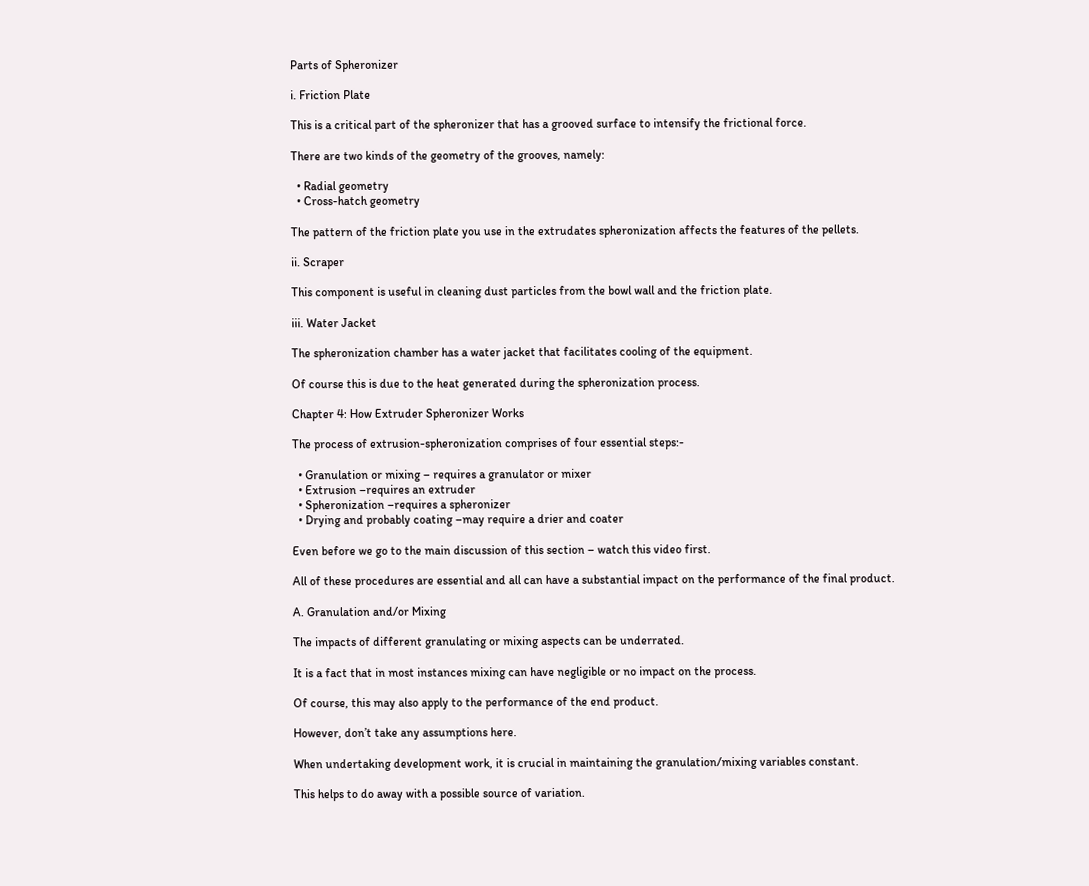Parts of Spheronizer

i. Friction Plate

This is a critical part of the spheronizer that has a grooved surface to intensify the frictional force.

There are two kinds of the geometry of the grooves, namely:

  • Radial geometry
  • Cross-hatch geometry

The pattern of the friction plate you use in the extrudates spheronization affects the features of the pellets.

ii. Scraper

This component is useful in cleaning dust particles from the bowl wall and the friction plate.

iii. Water Jacket

The spheronization chamber has a water jacket that facilitates cooling of the equipment.

Of course this is due to the heat generated during the spheronization process.

Chapter 4: How Extruder Spheronizer Works

The process of extrusion-spheronization comprises of four essential steps:-

  • Granulation or mixing – requires a granulator or mixer
  • Extrusion –requires an extruder
  • Spheronization –requires a spheronizer
  • Drying and probably coating –may require a drier and coater

Even before we go to the main discussion of this section – watch this video first.

All of these procedures are essential and all can have a substantial impact on the performance of the final product.

A. Granulation and/or Mixing

The impacts of different granulating or mixing aspects can be underrated.

It is a fact that in most instances mixing can have negligible or no impact on the process.

Of course, this may also apply to the performance of the end product.

However, don’t take any assumptions here.

When undertaking development work, it is crucial in maintaining the granulation/mixing variables constant.

This helps to do away with a possible source of variation.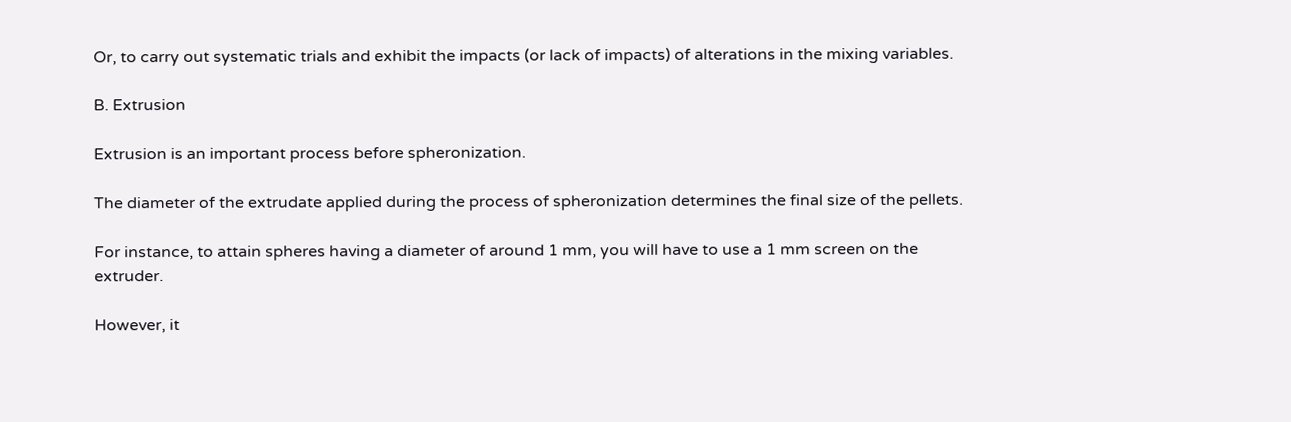Or, to carry out systematic trials and exhibit the impacts (or lack of impacts) of alterations in the mixing variables.

B. Extrusion

Extrusion is an important process before spheronization.

The diameter of the extrudate applied during the process of spheronization determines the final size of the pellets.

For instance, to attain spheres having a diameter of around 1 mm, you will have to use a 1 mm screen on the extruder.

However, it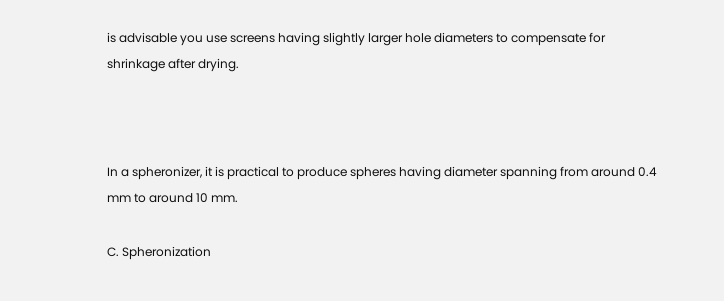is advisable you use screens having slightly larger hole diameters to compensate for shrinkage after drying.



In a spheronizer, it is practical to produce spheres having diameter spanning from around 0.4 mm to around 10 mm.

C. Spheronization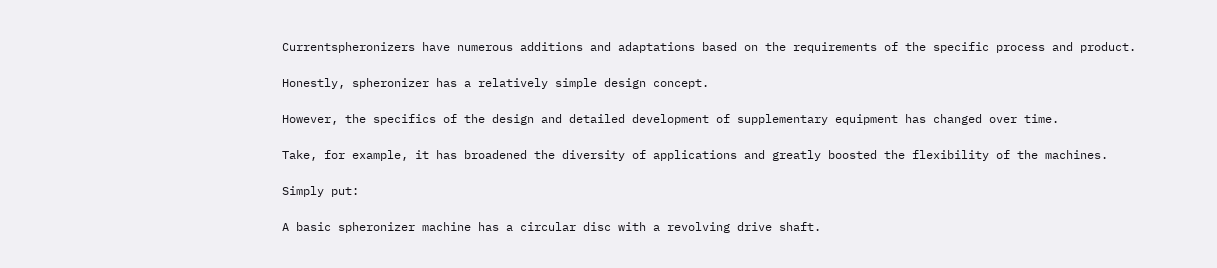Currentspheronizers have numerous additions and adaptations based on the requirements of the specific process and product.

Honestly, spheronizer has a relatively simple design concept.

However, the specifics of the design and detailed development of supplementary equipment has changed over time.

Take, for example, it has broadened the diversity of applications and greatly boosted the flexibility of the machines.

Simply put:

A basic spheronizer machine has a circular disc with a revolving drive shaft.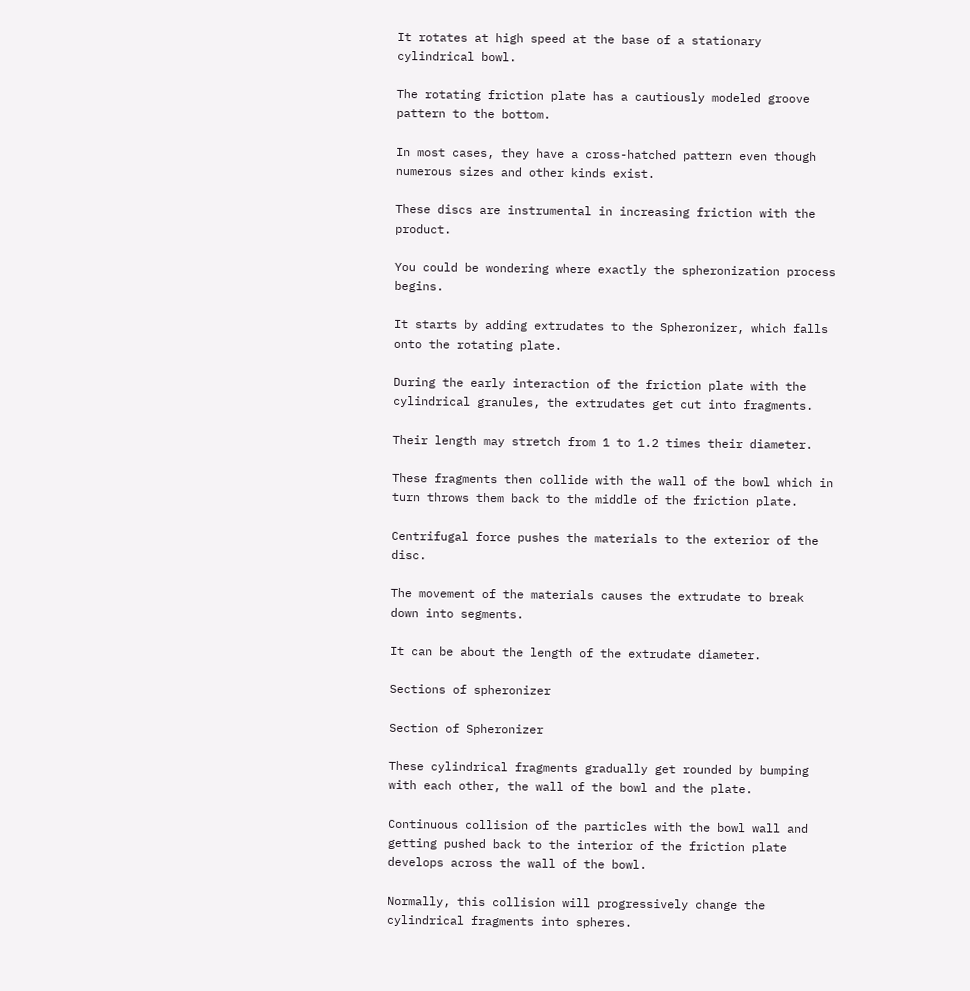It rotates at high speed at the base of a stationary cylindrical bowl.

The rotating friction plate has a cautiously modeled groove pattern to the bottom.

In most cases, they have a cross-hatched pattern even though numerous sizes and other kinds exist.

These discs are instrumental in increasing friction with the product.

You could be wondering where exactly the spheronization process begins.

It starts by adding extrudates to the Spheronizer, which falls onto the rotating plate.

During the early interaction of the friction plate with the cylindrical granules, the extrudates get cut into fragments.

Their length may stretch from 1 to 1.2 times their diameter.

These fragments then collide with the wall of the bowl which in turn throws them back to the middle of the friction plate.

Centrifugal force pushes the materials to the exterior of the disc.

The movement of the materials causes the extrudate to break down into segments.

It can be about the length of the extrudate diameter.

Sections of spheronizer

Section of Spheronizer

These cylindrical fragments gradually get rounded by bumping with each other, the wall of the bowl and the plate.

Continuous collision of the particles with the bowl wall and getting pushed back to the interior of the friction plate develops across the wall of the bowl.

Normally, this collision will progressively change the cylindrical fragments into spheres.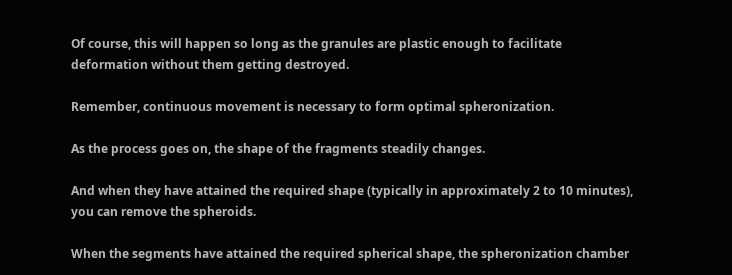Of course, this will happen so long as the granules are plastic enough to facilitate deformation without them getting destroyed.

Remember, continuous movement is necessary to form optimal spheronization.

As the process goes on, the shape of the fragments steadily changes.

And when they have attained the required shape (typically in approximately 2 to 10 minutes), you can remove the spheroids.

When the segments have attained the required spherical shape, the spheronization chamber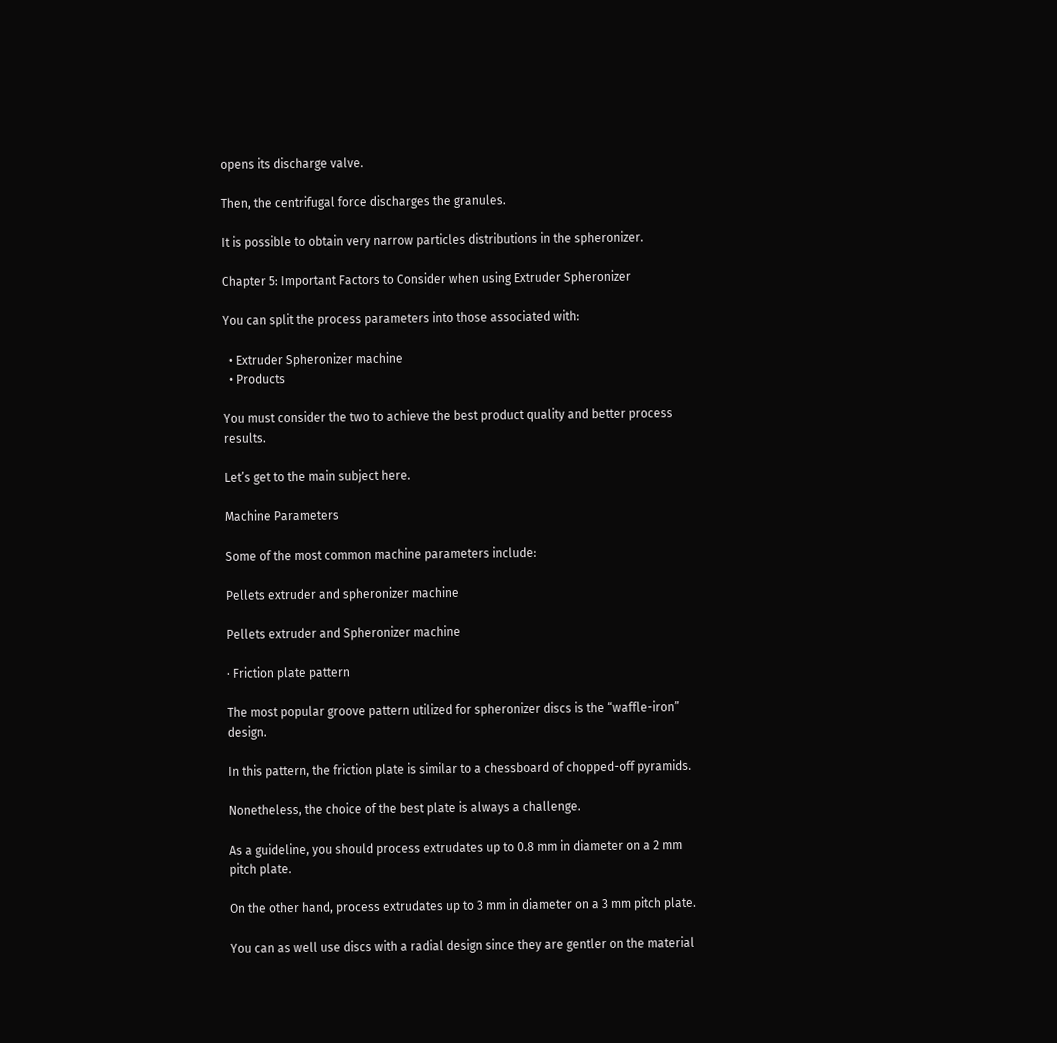opens its discharge valve.

Then, the centrifugal force discharges the granules.

It is possible to obtain very narrow particles distributions in the spheronizer.

Chapter 5: Important Factors to Consider when using Extruder Spheronizer

You can split the process parameters into those associated with:

  • Extruder Spheronizer machine
  • Products

You must consider the two to achieve the best product quality and better process results.

Let’s get to the main subject here.

Machine Parameters

Some of the most common machine parameters include:

Pellets extruder and spheronizer machine

Pellets extruder and Spheronizer machine

· Friction plate pattern

The most popular groove pattern utilized for spheronizer discs is the “waffle-iron” design.

In this pattern, the friction plate is similar to a chessboard of chopped-off pyramids.

Nonetheless, the choice of the best plate is always a challenge.

As a guideline, you should process extrudates up to 0.8 mm in diameter on a 2 mm pitch plate.

On the other hand, process extrudates up to 3 mm in diameter on a 3 mm pitch plate.

You can as well use discs with a radial design since they are gentler on the material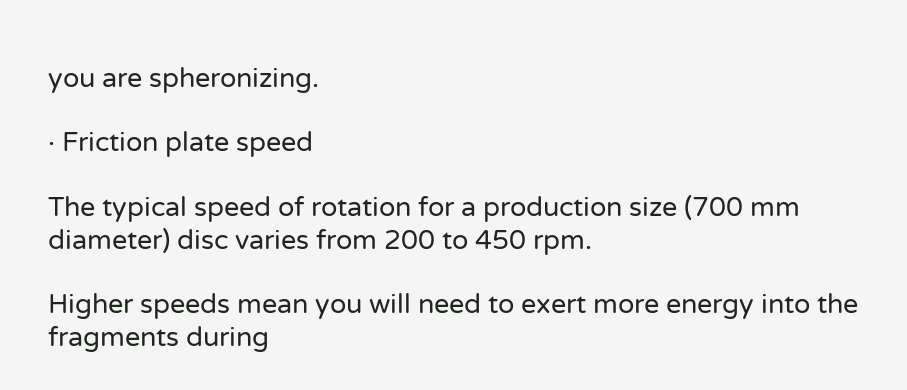you are spheronizing.

· Friction plate speed

The typical speed of rotation for a production size (700 mm diameter) disc varies from 200 to 450 rpm.

Higher speeds mean you will need to exert more energy into the fragments during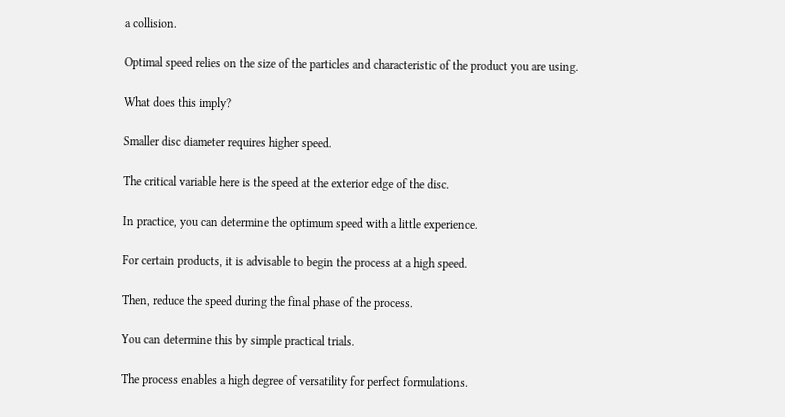a collision.

Optimal speed relies on the size of the particles and characteristic of the product you are using.

What does this imply?

Smaller disc diameter requires higher speed.

The critical variable here is the speed at the exterior edge of the disc.

In practice, you can determine the optimum speed with a little experience.

For certain products, it is advisable to begin the process at a high speed.

Then, reduce the speed during the final phase of the process.

You can determine this by simple practical trials.

The process enables a high degree of versatility for perfect formulations.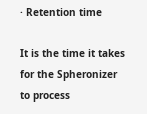· Retention time

It is the time it takes for the Spheronizer to process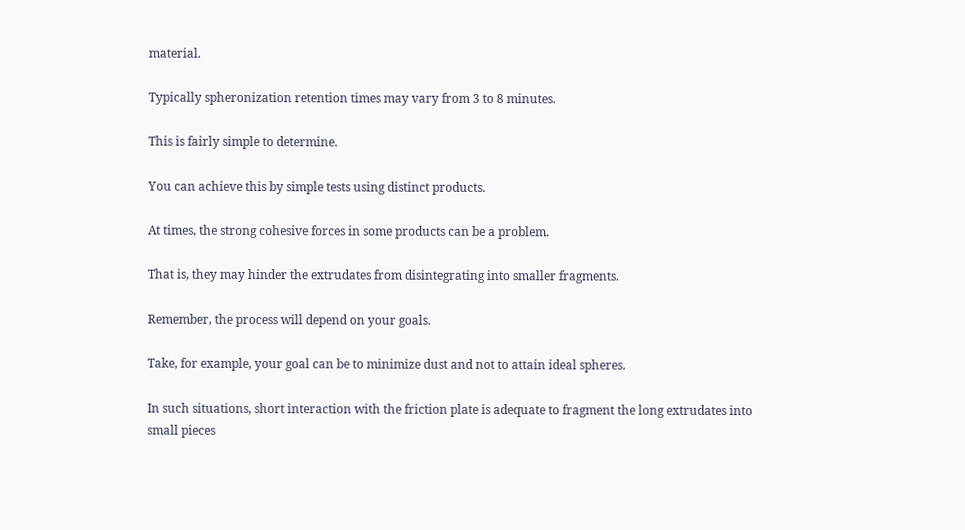material.

Typically spheronization retention times may vary from 3 to 8 minutes.

This is fairly simple to determine.

You can achieve this by simple tests using distinct products.

At times, the strong cohesive forces in some products can be a problem.

That is, they may hinder the extrudates from disintegrating into smaller fragments.

Remember, the process will depend on your goals.

Take, for example, your goal can be to minimize dust and not to attain ideal spheres.

In such situations, short interaction with the friction plate is adequate to fragment the long extrudates into small pieces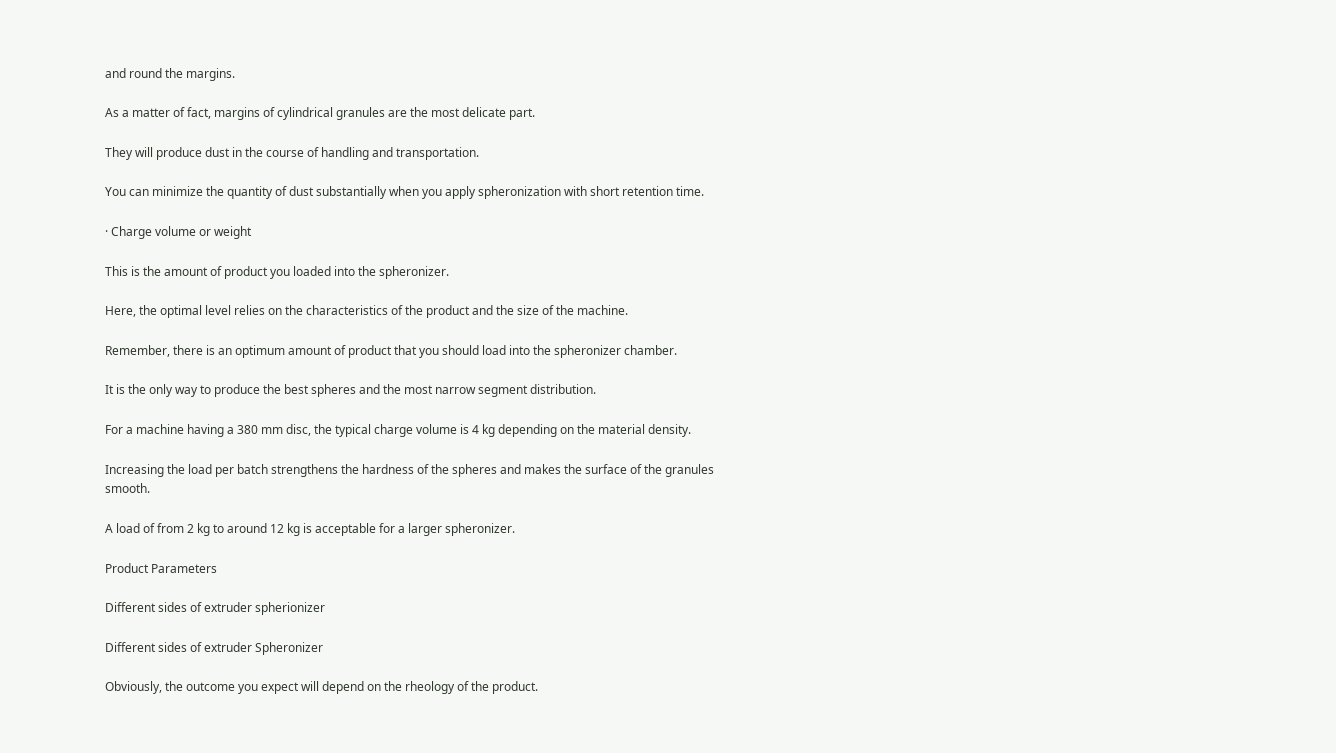and round the margins.

As a matter of fact, margins of cylindrical granules are the most delicate part.

They will produce dust in the course of handling and transportation.

You can minimize the quantity of dust substantially when you apply spheronization with short retention time.

· Charge volume or weight

This is the amount of product you loaded into the spheronizer.

Here, the optimal level relies on the characteristics of the product and the size of the machine.

Remember, there is an optimum amount of product that you should load into the spheronizer chamber.

It is the only way to produce the best spheres and the most narrow segment distribution.

For a machine having a 380 mm disc, the typical charge volume is 4 kg depending on the material density.

Increasing the load per batch strengthens the hardness of the spheres and makes the surface of the granules smooth.

A load of from 2 kg to around 12 kg is acceptable for a larger spheronizer.

Product Parameters

Different sides of extruder spherionizer

Different sides of extruder Spheronizer

Obviously, the outcome you expect will depend on the rheology of the product.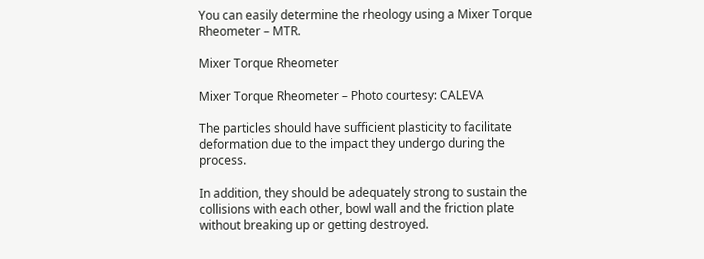You can easily determine the rheology using a Mixer Torque Rheometer – MTR.

Mixer Torque Rheometer

Mixer Torque Rheometer – Photo courtesy: CALEVA

The particles should have sufficient plasticity to facilitate deformation due to the impact they undergo during the process.

In addition, they should be adequately strong to sustain the collisions with each other, bowl wall and the friction plate without breaking up or getting destroyed.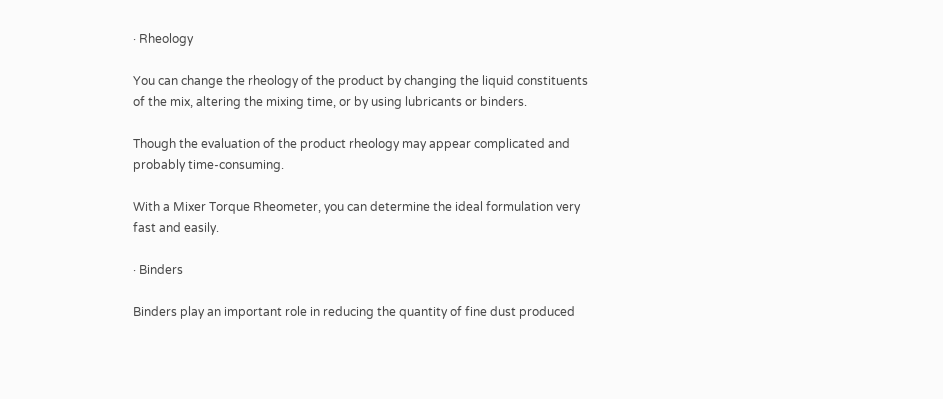· Rheology

You can change the rheology of the product by changing the liquid constituents of the mix, altering the mixing time, or by using lubricants or binders.

Though the evaluation of the product rheology may appear complicated and probably time-consuming.

With a Mixer Torque Rheometer, you can determine the ideal formulation very fast and easily.

· Binders

Binders play an important role in reducing the quantity of fine dust produced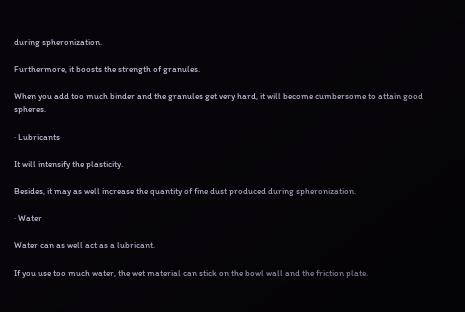during spheronization.

Furthermore, it boosts the strength of granules.

When you add too much binder and the granules get very hard, it will become cumbersome to attain good spheres.

· Lubricants

It will intensify the plasticity.

Besides, it may as well increase the quantity of fine dust produced during spheronization.

· Water

Water can as well act as a lubricant.

If you use too much water, the wet material can stick on the bowl wall and the friction plate.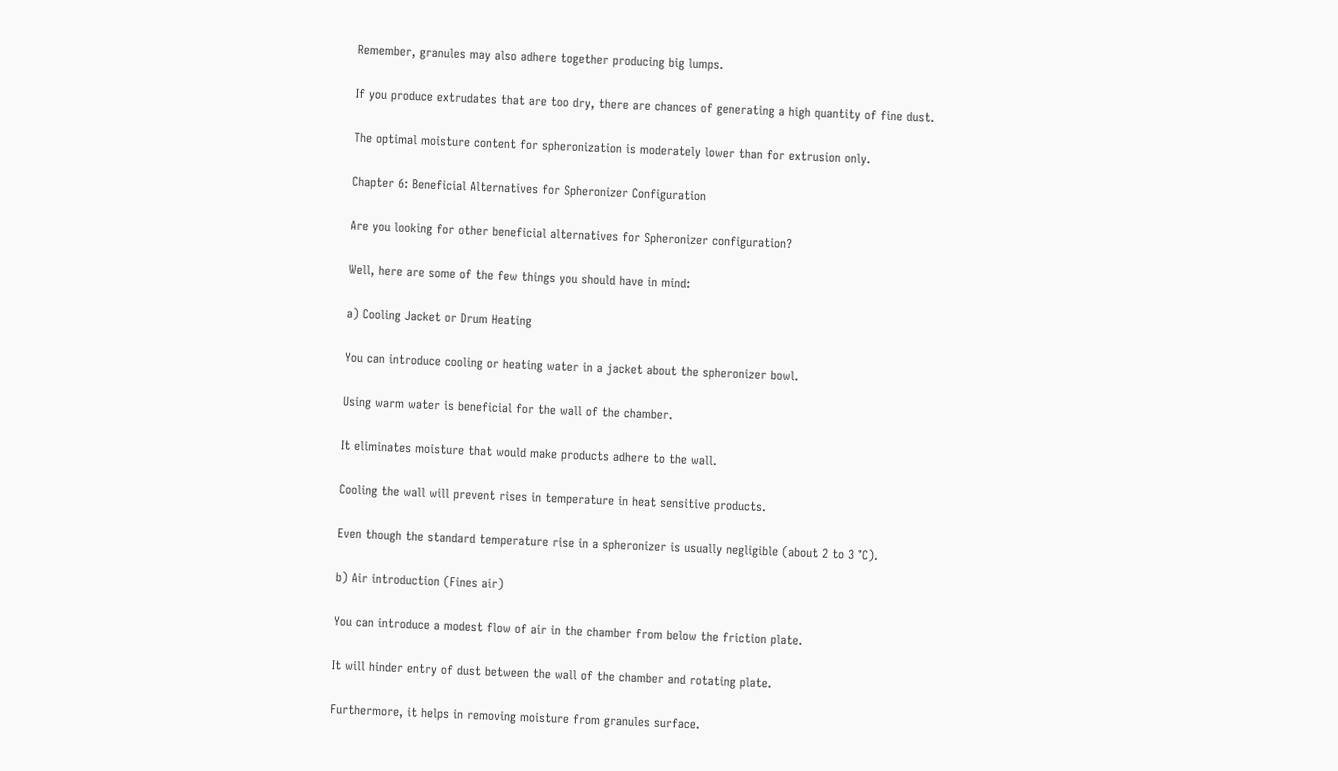Remember, granules may also adhere together producing big lumps.

If you produce extrudates that are too dry, there are chances of generating a high quantity of fine dust.

The optimal moisture content for spheronization is moderately lower than for extrusion only.

Chapter 6: Beneficial Alternatives for Spheronizer Configuration

Are you looking for other beneficial alternatives for Spheronizer configuration?

Well, here are some of the few things you should have in mind:

a) Cooling Jacket or Drum Heating

You can introduce cooling or heating water in a jacket about the spheronizer bowl.

Using warm water is beneficial for the wall of the chamber.

It eliminates moisture that would make products adhere to the wall.

Cooling the wall will prevent rises in temperature in heat sensitive products.

Even though the standard temperature rise in a spheronizer is usually negligible (about 2 to 3 °C).

b) Air introduction (Fines air)

You can introduce a modest flow of air in the chamber from below the friction plate.

It will hinder entry of dust between the wall of the chamber and rotating plate.

Furthermore, it helps in removing moisture from granules surface.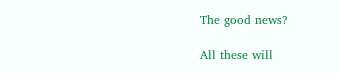The good news?

All these will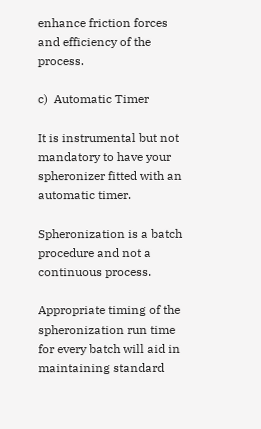enhance friction forces and efficiency of the process.

c)  Automatic Timer

It is instrumental but not mandatory to have your spheronizer fitted with an automatic timer.

Spheronization is a batch procedure and not a continuous process.

Appropriate timing of the spheronization run time for every batch will aid in maintaining standard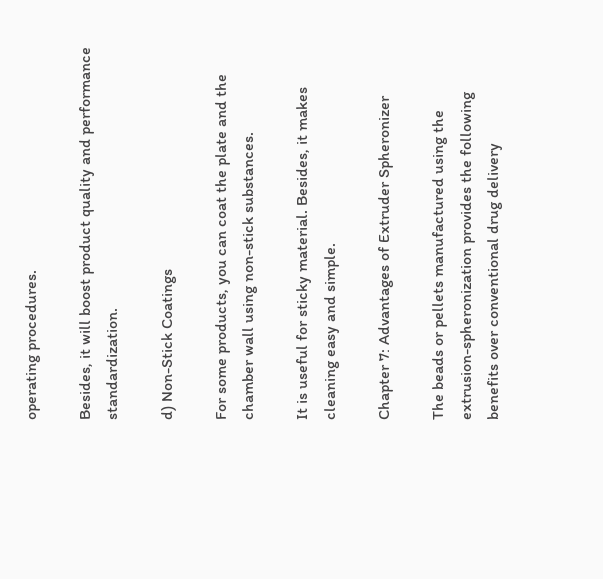operating procedures.

Besides, it will boost product quality and performance standardization.

d) Non-Stick Coatings

For some products, you can coat the plate and the chamber wall using non-stick substances.

It is useful for sticky material. Besides, it makes cleaning easy and simple.

Chapter 7: Advantages of Extruder Spheronizer

The beads or pellets manufactured using the extrusion-spheronization provides the following benefits over conventional drug delivery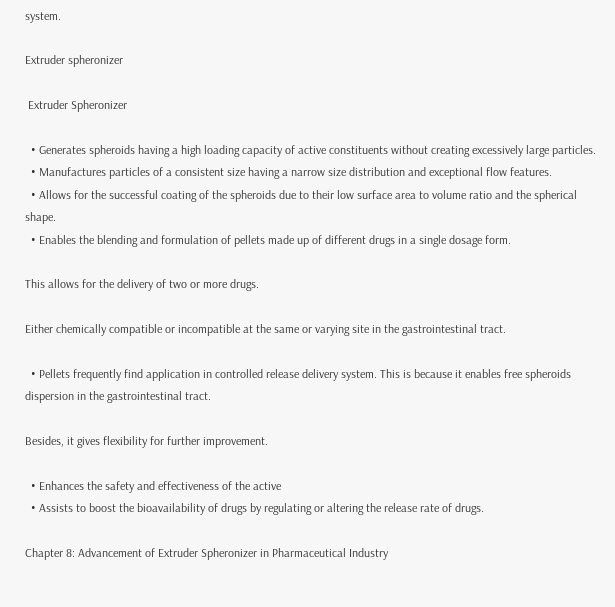system.

Extruder spheronizer

 Extruder Spheronizer

  • Generates spheroids having a high loading capacity of active constituents without creating excessively large particles.
  • Manufactures particles of a consistent size having a narrow size distribution and exceptional flow features.
  • Allows for the successful coating of the spheroids due to their low surface area to volume ratio and the spherical shape.
  • Enables the blending and formulation of pellets made up of different drugs in a single dosage form.

This allows for the delivery of two or more drugs.

Either chemically compatible or incompatible at the same or varying site in the gastrointestinal tract.

  • Pellets frequently find application in controlled release delivery system. This is because it enables free spheroids dispersion in the gastrointestinal tract.

Besides, it gives flexibility for further improvement.

  • Enhances the safety and effectiveness of the active
  • Assists to boost the bioavailability of drugs by regulating or altering the release rate of drugs.

Chapter 8: Advancement of Extruder Spheronizer in Pharmaceutical Industry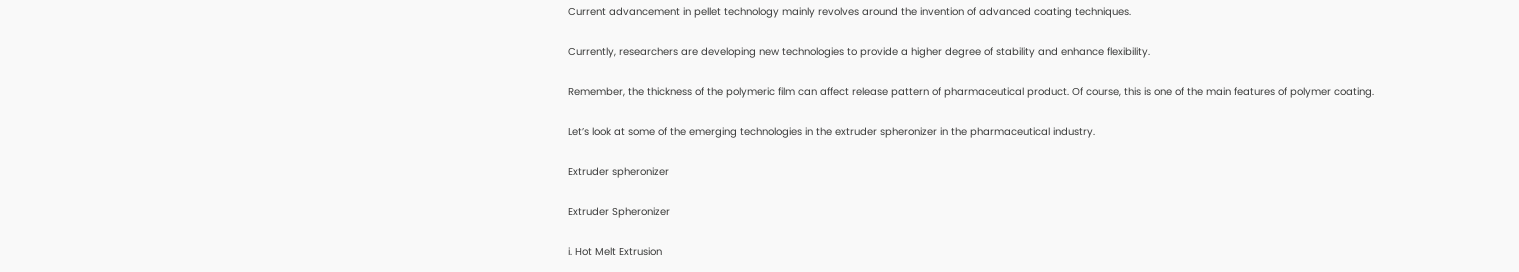Current advancement in pellet technology mainly revolves around the invention of advanced coating techniques.

Currently, researchers are developing new technologies to provide a higher degree of stability and enhance flexibility.

Remember, the thickness of the polymeric film can affect release pattern of pharmaceutical product. Of course, this is one of the main features of polymer coating.

Let’s look at some of the emerging technologies in the extruder spheronizer in the pharmaceutical industry.

Extruder spheronizer

Extruder Spheronizer

i. Hot Melt Extrusion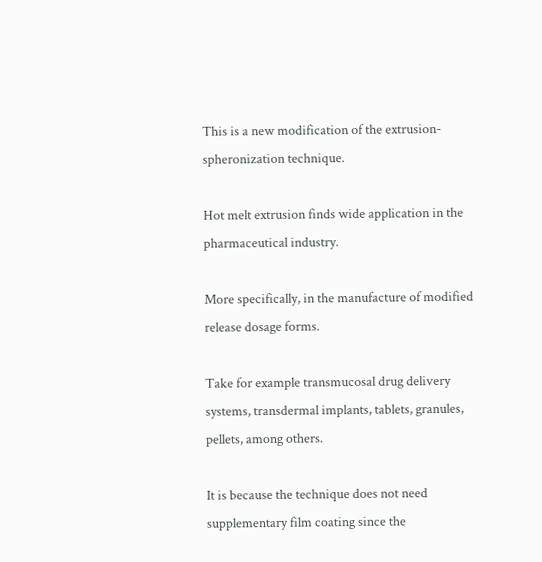This is a new modification of the extrusion-spheronization technique.

Hot melt extrusion finds wide application in the pharmaceutical industry.

More specifically, in the manufacture of modified release dosage forms.

Take for example transmucosal drug delivery systems, transdermal implants, tablets, granules, pellets, among others.

It is because the technique does not need supplementary film coating since the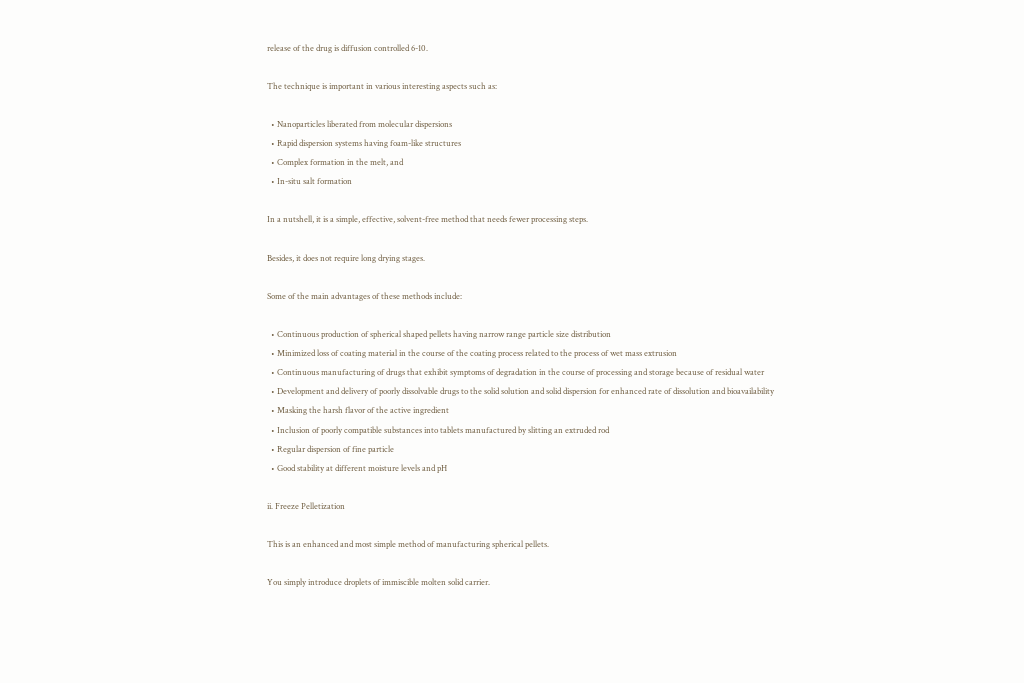release of the drug is diffusion controlled 6-10.

The technique is important in various interesting aspects such as:

  • Nanoparticles liberated from molecular dispersions
  • Rapid dispersion systems having foam-like structures
  • Complex formation in the melt, and
  • In-situ salt formation

In a nutshell, it is a simple, effective, solvent-free method that needs fewer processing steps.

Besides, it does not require long drying stages.

Some of the main advantages of these methods include:

  • Continuous production of spherical shaped pellets having narrow range particle size distribution
  • Minimized loss of coating material in the course of the coating process related to the process of wet mass extrusion
  • Continuous manufacturing of drugs that exhibit symptoms of degradation in the course of processing and storage because of residual water
  • Development and delivery of poorly dissolvable drugs to the solid solution and solid dispersion for enhanced rate of dissolution and bioavailability
  • Masking the harsh flavor of the active ingredient
  • Inclusion of poorly compatible substances into tablets manufactured by slitting an extruded rod
  • Regular dispersion of fine particle
  • Good stability at different moisture levels and pH

ii. Freeze Pelletization

This is an enhanced and most simple method of manufacturing spherical pellets.

You simply introduce droplets of immiscible molten solid carrier.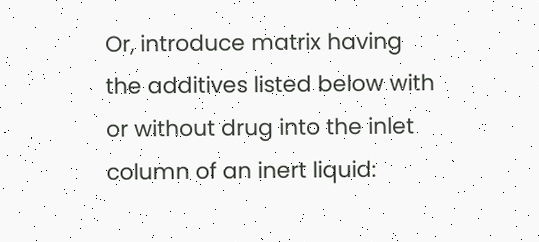Or, introduce matrix having the additives listed below with or without drug into the inlet column of an inert liquid: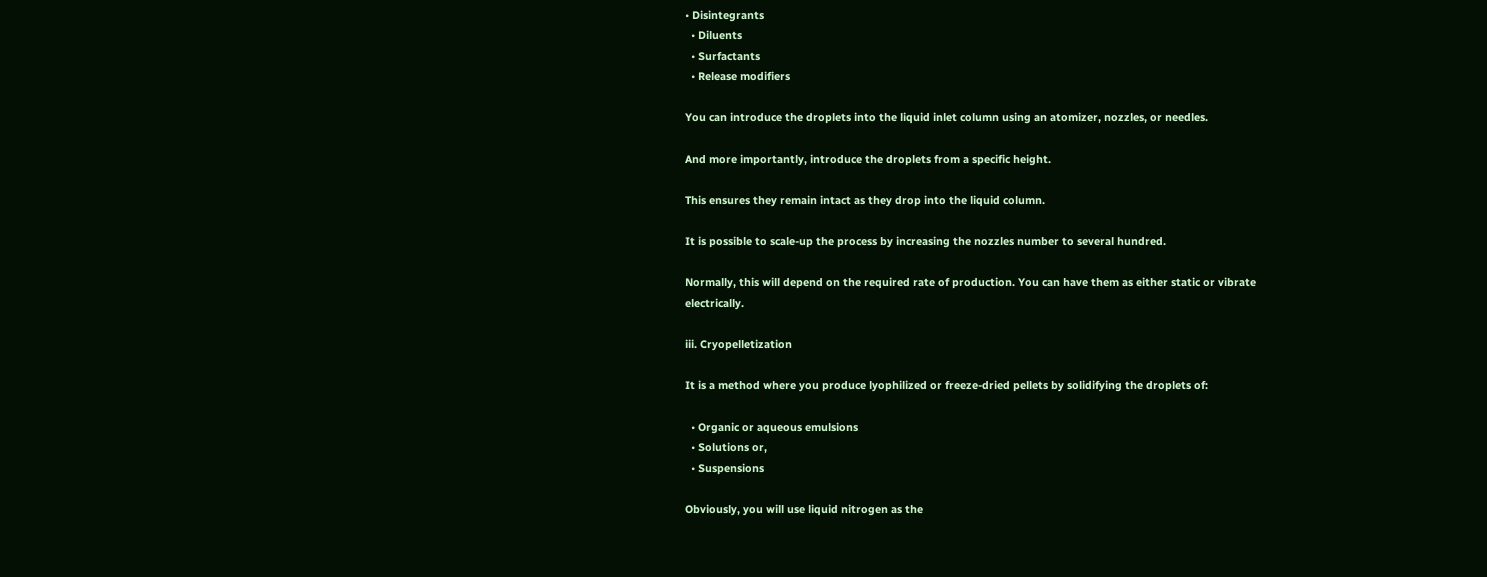• Disintegrants
  • Diluents
  • Surfactants
  • Release modifiers

You can introduce the droplets into the liquid inlet column using an atomizer, nozzles, or needles.

And more importantly, introduce the droplets from a specific height.

This ensures they remain intact as they drop into the liquid column.

It is possible to scale-up the process by increasing the nozzles number to several hundred.

Normally, this will depend on the required rate of production. You can have them as either static or vibrate electrically.

iii. Cryopelletization

It is a method where you produce lyophilized or freeze-dried pellets by solidifying the droplets of:

  • Organic or aqueous emulsions
  • Solutions or,
  • Suspensions

Obviously, you will use liquid nitrogen as the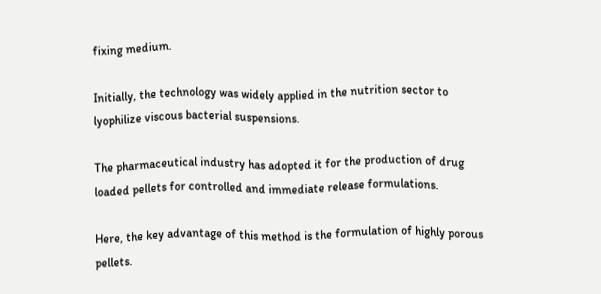fixing medium.

Initially, the technology was widely applied in the nutrition sector to lyophilize viscous bacterial suspensions.

The pharmaceutical industry has adopted it for the production of drug loaded pellets for controlled and immediate release formulations.

Here, the key advantage of this method is the formulation of highly porous pellets.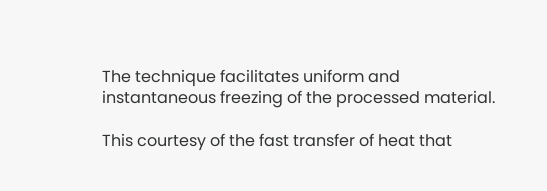The technique facilitates uniform and instantaneous freezing of the processed material.

This courtesy of the fast transfer of heat that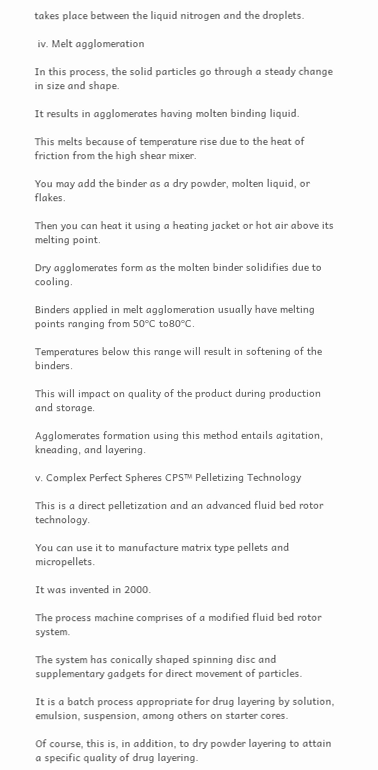takes place between the liquid nitrogen and the droplets.

 iv. Melt agglomeration

In this process, the solid particles go through a steady change in size and shape.

It results in agglomerates having molten binding liquid.

This melts because of temperature rise due to the heat of friction from the high shear mixer.

You may add the binder as a dry powder, molten liquid, or flakes.

Then you can heat it using a heating jacket or hot air above its melting point.

Dry agglomerates form as the molten binder solidifies due to cooling.

Binders applied in melt agglomeration usually have melting points ranging from 50ᵒC to80ᵒC.

Temperatures below this range will result in softening of the binders.

This will impact on quality of the product during production and storage.

Agglomerates formation using this method entails agitation, kneading, and layering.

v. Complex Perfect Spheres CPS™ Pelletizing Technology

This is a direct pelletization and an advanced fluid bed rotor technology.

You can use it to manufacture matrix type pellets and micropellets.

It was invented in 2000.

The process machine comprises of a modified fluid bed rotor system.

The system has conically shaped spinning disc and supplementary gadgets for direct movement of particles.

It is a batch process appropriate for drug layering by solution, emulsion, suspension, among others on starter cores.

Of course, this is, in addition, to dry powder layering to attain a specific quality of drug layering.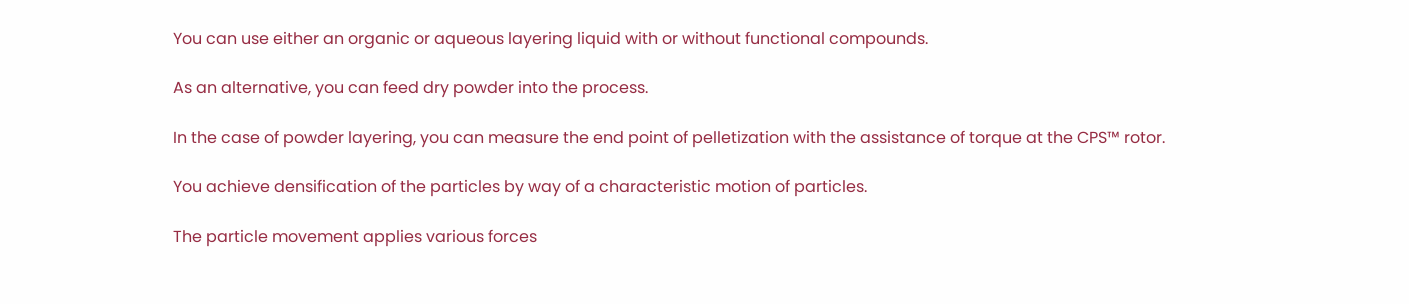You can use either an organic or aqueous layering liquid with or without functional compounds.

As an alternative, you can feed dry powder into the process.

In the case of powder layering, you can measure the end point of pelletization with the assistance of torque at the CPS™ rotor.

You achieve densification of the particles by way of a characteristic motion of particles.

The particle movement applies various forces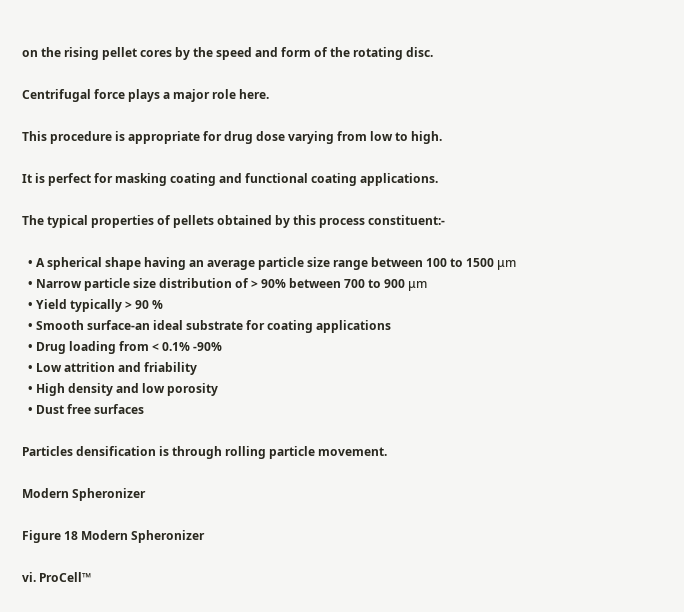on the rising pellet cores by the speed and form of the rotating disc.

Centrifugal force plays a major role here.

This procedure is appropriate for drug dose varying from low to high.

It is perfect for masking coating and functional coating applications.

The typical properties of pellets obtained by this process constituent:-

  • A spherical shape having an average particle size range between 100 to 1500 μm
  • Narrow particle size distribution of > 90% between 700 to 900 μm
  • Yield typically > 90 %
  • Smooth surface-an ideal substrate for coating applications
  • Drug loading from < 0.1% -90%
  • Low attrition and friability
  • High density and low porosity
  • Dust free surfaces

Particles densification is through rolling particle movement.

Modern Spheronizer

Figure 18 Modern Spheronizer

vi. ProCell™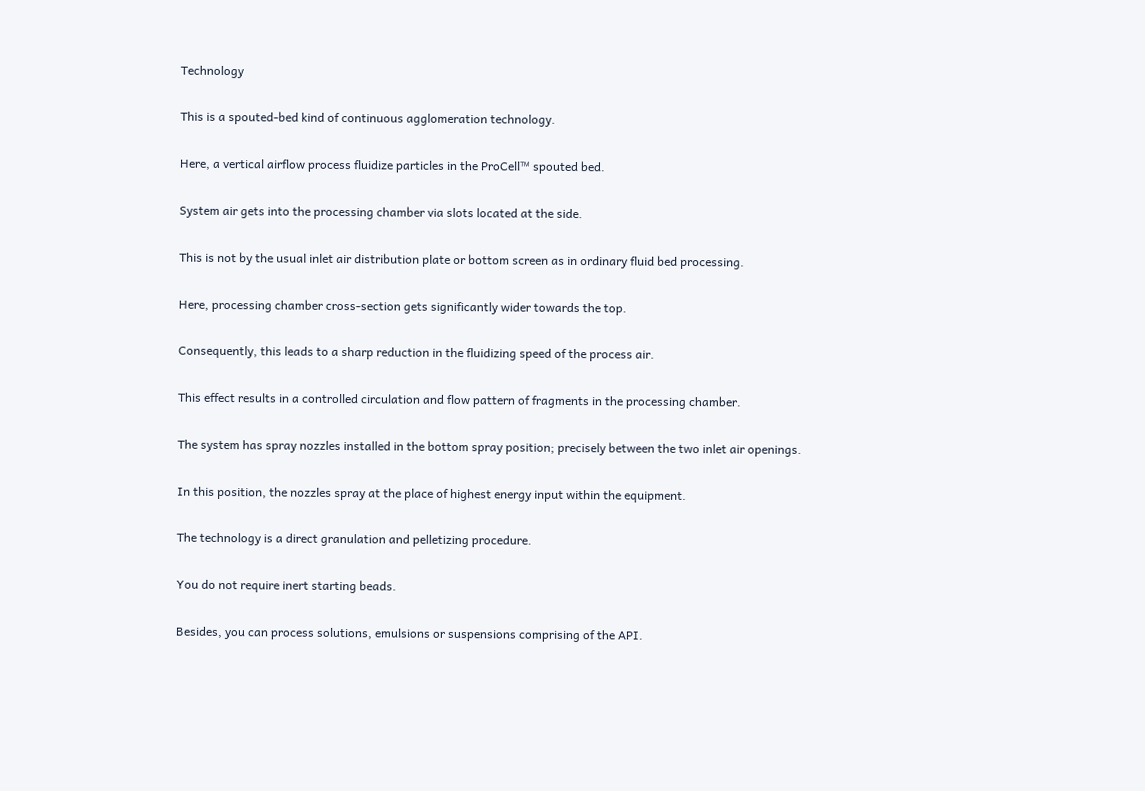Technology

This is a spouted-bed kind of continuous agglomeration technology.

Here, a vertical airflow process fluidize particles in the ProCell™ spouted bed.

System air gets into the processing chamber via slots located at the side.

This is not by the usual inlet air distribution plate or bottom screen as in ordinary fluid bed processing.

Here, processing chamber cross-section gets significantly wider towards the top.

Consequently, this leads to a sharp reduction in the fluidizing speed of the process air.

This effect results in a controlled circulation and flow pattern of fragments in the processing chamber.

The system has spray nozzles installed in the bottom spray position; precisely between the two inlet air openings.

In this position, the nozzles spray at the place of highest energy input within the equipment.

The technology is a direct granulation and pelletizing procedure.

You do not require inert starting beads.

Besides, you can process solutions, emulsions or suspensions comprising of the API.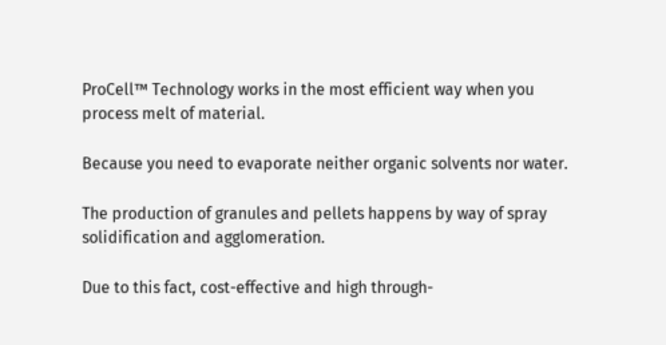ProCell™ Technology works in the most efficient way when you process melt of material.

Because you need to evaporate neither organic solvents nor water.

The production of granules and pellets happens by way of spray solidification and agglomeration.

Due to this fact, cost-effective and high through-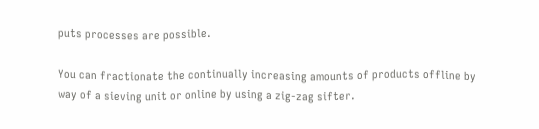puts processes are possible.

You can fractionate the continually increasing amounts of products offline by way of a sieving unit or online by using a zig-zag sifter.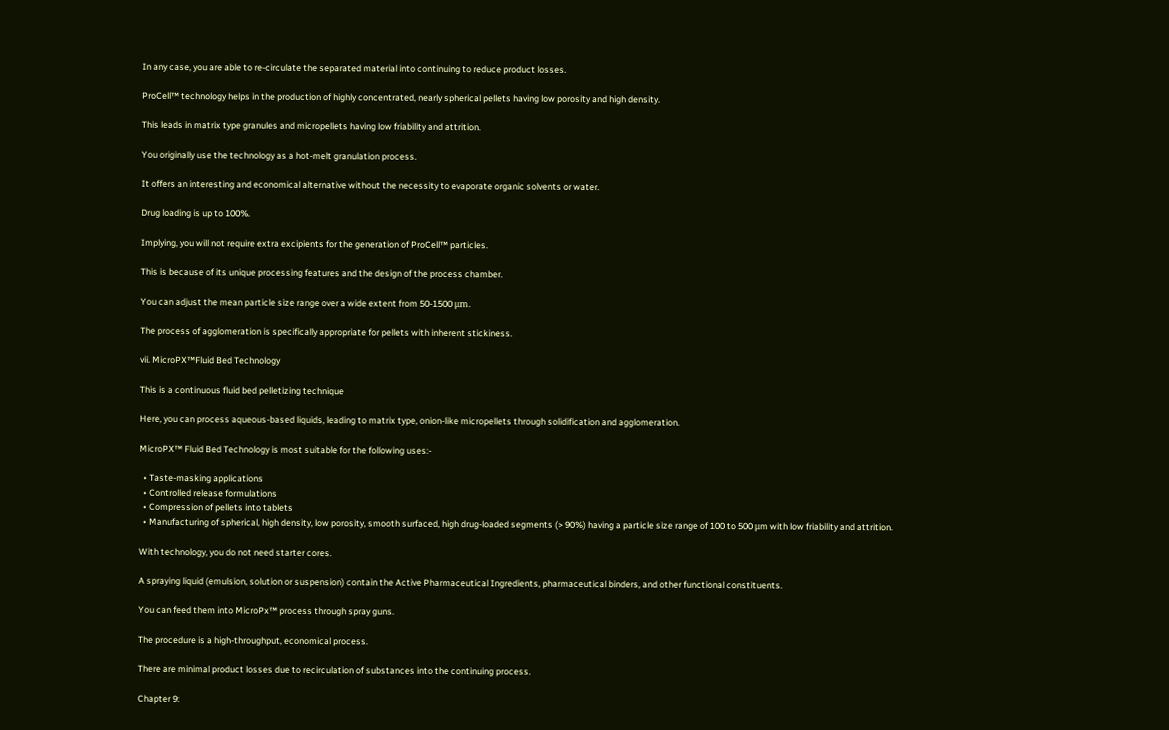In any case, you are able to re-circulate the separated material into continuing to reduce product losses.

ProCell™ technology helps in the production of highly concentrated, nearly spherical pellets having low porosity and high density.

This leads in matrix type granules and micropellets having low friability and attrition.

You originally use the technology as a hot-melt granulation process.

It offers an interesting and economical alternative without the necessity to evaporate organic solvents or water.

Drug loading is up to 100%.

Implying, you will not require extra excipients for the generation of ProCell™ particles.

This is because of its unique processing features and the design of the process chamber.

You can adjust the mean particle size range over a wide extent from 50-1500 μm.

The process of agglomeration is specifically appropriate for pellets with inherent stickiness.

vii. MicroPX™Fluid Bed Technology

This is a continuous fluid bed pelletizing technique

Here, you can process aqueous-based liquids, leading to matrix type, onion-like micropellets through solidification and agglomeration.

MicroPX™ Fluid Bed Technology is most suitable for the following uses:-

  • Taste-masking applications
  • Controlled release formulations
  • Compression of pellets into tablets
  • Manufacturing of spherical, high density, low porosity, smooth surfaced, high drug-loaded segments (> 90%) having a particle size range of 100 to 500 μm with low friability and attrition.

With technology, you do not need starter cores.

A spraying liquid (emulsion, solution or suspension) contain the Active Pharmaceutical Ingredients, pharmaceutical binders, and other functional constituents.

You can feed them into MicroPx™ process through spray guns.

The procedure is a high-throughput, economical process.

There are minimal product losses due to recirculation of substances into the continuing process.

Chapter 9: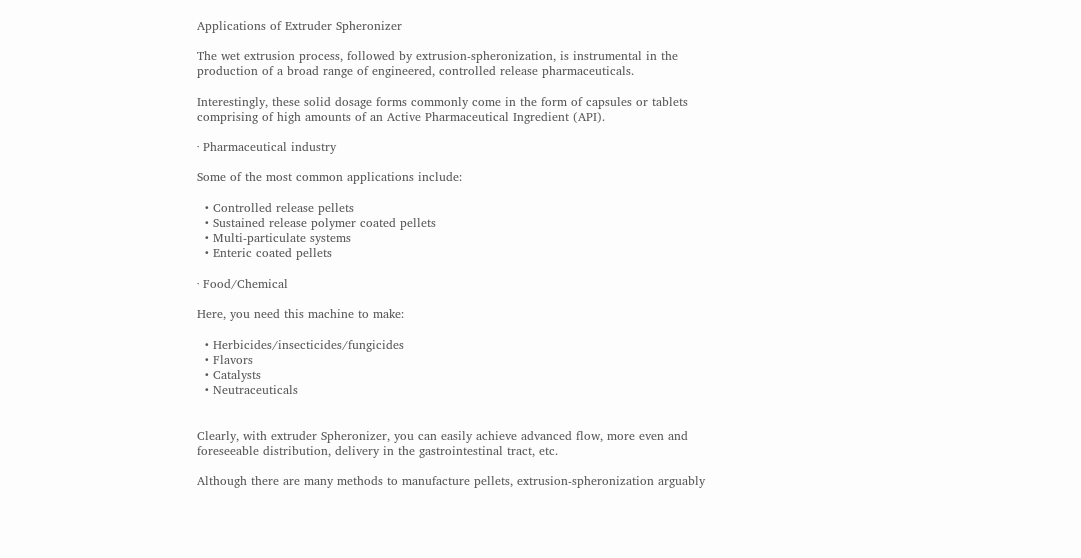Applications of Extruder Spheronizer

The wet extrusion process, followed by extrusion-spheronization, is instrumental in the production of a broad range of engineered, controlled release pharmaceuticals.

Interestingly, these solid dosage forms commonly come in the form of capsules or tablets comprising of high amounts of an Active Pharmaceutical Ingredient (API).

· Pharmaceutical industry

Some of the most common applications include:

  • Controlled release pellets
  • Sustained release polymer coated pellets
  • Multi-particulate systems
  • Enteric coated pellets

· Food/Chemical

Here, you need this machine to make:

  • Herbicides/insecticides/fungicides
  • Flavors
  • Catalysts
  • Neutraceuticals


Clearly, with extruder Spheronizer, you can easily achieve advanced flow, more even and foreseeable distribution, delivery in the gastrointestinal tract, etc.

Although there are many methods to manufacture pellets, extrusion-spheronization arguably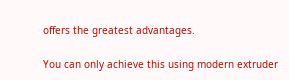offers the greatest advantages.

You can only achieve this using modern extruder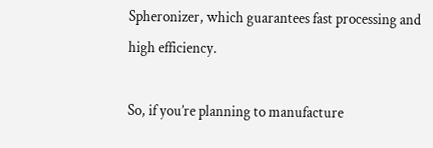Spheronizer, which guarantees fast processing and high efficiency.

So, if you’re planning to manufacture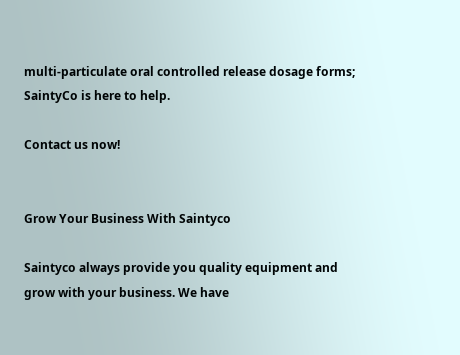multi-particulate oral controlled release dosage forms; SaintyCo is here to help.

Contact us now!


Grow Your Business With Saintyco

Saintyco always provide you quality equipment and grow with your business. We have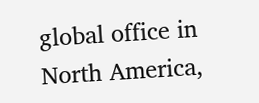global office in North America,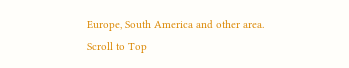Europe, South America and other area.
Scroll to Top